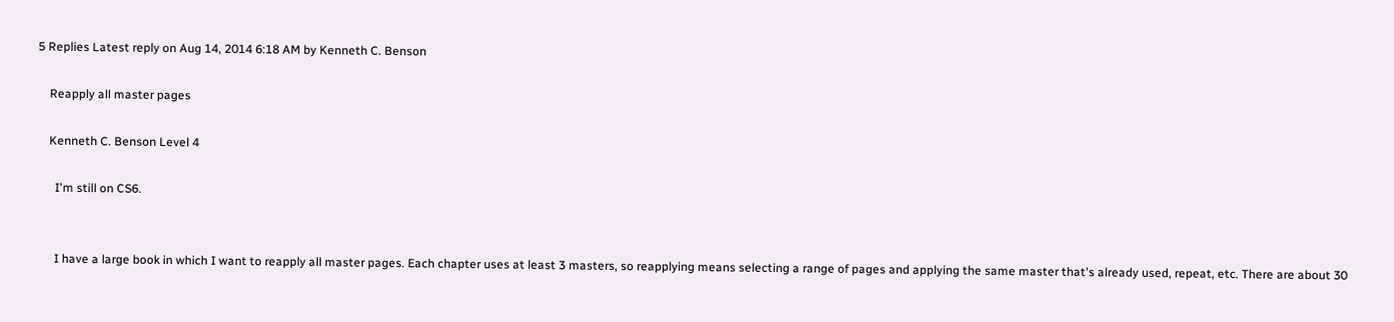5 Replies Latest reply on Aug 14, 2014 6:18 AM by Kenneth C. Benson

    Reapply all master pages

    Kenneth C. Benson Level 4

      I'm still on CS6.


      I have a large book in which I want to reapply all master pages. Each chapter uses at least 3 masters, so reapplying means selecting a range of pages and applying the same master that's already used, repeat, etc. There are about 30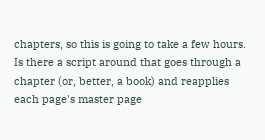chapters, so this is going to take a few hours. Is there a script around that goes through a chapter (or, better, a book) and reapplies each page's master page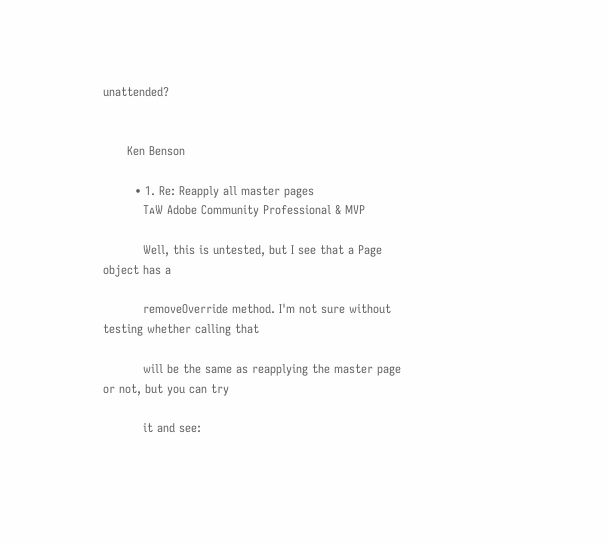unattended?


      Ken Benson

        • 1. Re: Reapply all master pages
          TᴀW Adobe Community Professional & MVP

          Well, this is untested, but I see that a Page object has a

          removeOverride method. I'm not sure without testing whether calling that

          will be the same as reapplying the master page or not, but you can try

          it and see: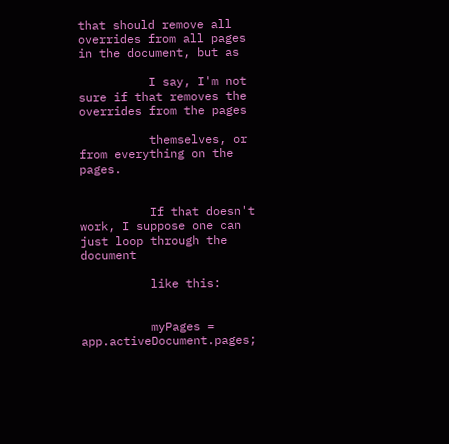that should remove all overrides from all pages in the document, but as

          I say, I'm not sure if that removes the overrides from the pages

          themselves, or from everything on the pages.


          If that doesn't work, I suppose one can just loop through the document

          like this:


          myPages = app.activeDocument.pages;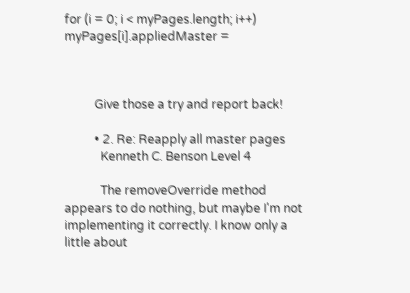for (i = 0; i < myPages.length; i++) myPages[i].appliedMaster =



          Give those a try and report back!

          • 2. Re: Reapply all master pages
            Kenneth C. Benson Level 4

            The removeOverride method appears to do nothing, but maybe I'm not implementing it correctly. I know only a little about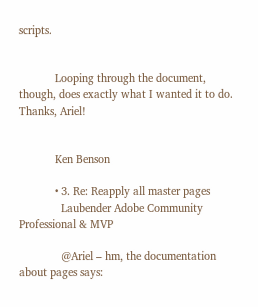scripts.


            Looping through the document, though, does exactly what I wanted it to do. Thanks, Ariel!


            Ken Benson

            • 3. Re: Reapply all master pages
              Laubender Adobe Community Professional & MVP

              @Ariel – hm, the documentation about pages says: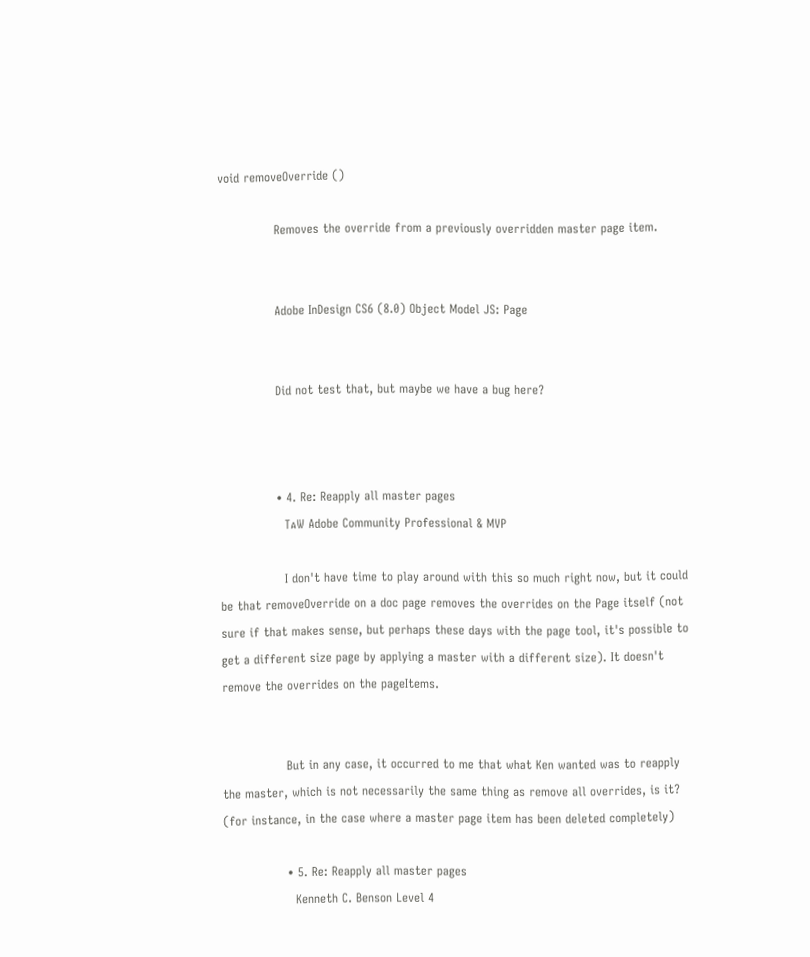void removeOverride ()

              Removes the override from a previously overridden master page item.


              Adobe InDesign CS6 (8.0) Object Model JS: Page


              Did not test that, but maybe we have a bug here?



              • 4. Re: Reapply all master pages
                TᴀW Adobe Community Professional & MVP

                I don't have time to play around with this so much right now, but it could be that removeOverride on a doc page removes the overrides on the Page itself (not sure if that makes sense, but perhaps these days with the page tool, it's possible to get a different size page by applying a master with a different size). It doesn't remove the overrides on the pageItems.


                But in any case, it occurred to me that what Ken wanted was to reapply the master, which is not necessarily the same thing as remove all overrides, is it? (for instance, in the case where a master page item has been deleted completely)

                • 5. Re: Reapply all master pages
                  Kenneth C. Benson Level 4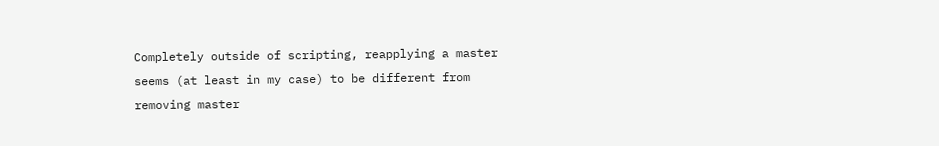Completely outside of scripting, reapplying a master seems (at least in my case) to be different from removing master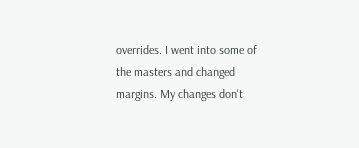overrides. I went into some of the masters and changed margins. My changes don't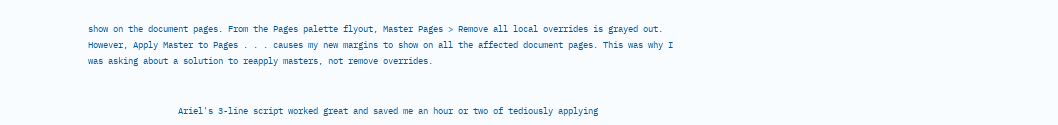show on the document pages. From the Pages palette flyout, Master Pages > Remove all local overrides is grayed out. However, Apply Master to Pages . . . causes my new margins to show on all the affected document pages. This was why I was asking about a solution to reapply masters, not remove overrides.


                  Ariel's 3-line script worked great and saved me an hour or two of tediously applying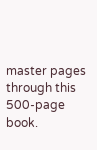master pages through this 500-page book.